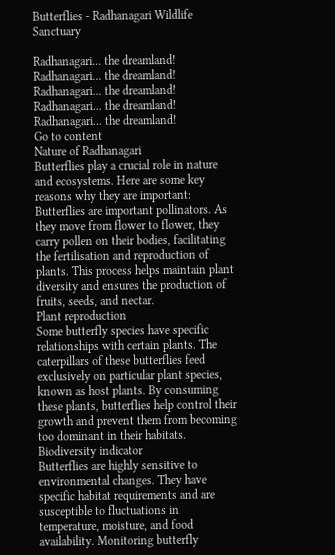Butterflies - Radhanagari Wildlife Sanctuary

Radhanagari... the dreamland!
Radhanagari... the dreamland!
Radhanagari... the dreamland!
Radhanagari... the dreamland!
Radhanagari... the dreamland!
Go to content
Nature of Radhanagari
Butterflies play a crucial role in nature and ecosystems. Here are some key reasons why they are important:
Butterflies are important pollinators. As they move from flower to flower, they carry pollen on their bodies, facilitating the fertilisation and reproduction of plants. This process helps maintain plant diversity and ensures the production of fruits, seeds, and nectar.
Plant reproduction
Some butterfly species have specific relationships with certain plants. The caterpillars of these butterflies feed exclusively on particular plant species, known as host plants. By consuming these plants, butterflies help control their growth and prevent them from becoming too dominant in their habitats.
Biodiversity indicator
Butterflies are highly sensitive to environmental changes. They have specific habitat requirements and are susceptible to fluctuations in temperature, moisture, and food availability. Monitoring butterfly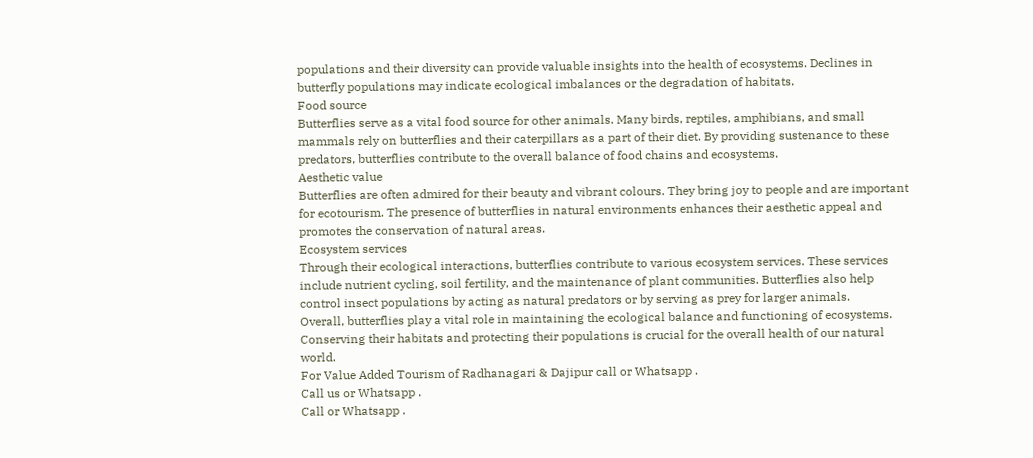populations and their diversity can provide valuable insights into the health of ecosystems. Declines in butterfly populations may indicate ecological imbalances or the degradation of habitats.
Food source
Butterflies serve as a vital food source for other animals. Many birds, reptiles, amphibians, and small mammals rely on butterflies and their caterpillars as a part of their diet. By providing sustenance to these predators, butterflies contribute to the overall balance of food chains and ecosystems.
Aesthetic value
Butterflies are often admired for their beauty and vibrant colours. They bring joy to people and are important for ecotourism. The presence of butterflies in natural environments enhances their aesthetic appeal and promotes the conservation of natural areas.
Ecosystem services
Through their ecological interactions, butterflies contribute to various ecosystem services. These services include nutrient cycling, soil fertility, and the maintenance of plant communities. Butterflies also help control insect populations by acting as natural predators or by serving as prey for larger animals.
Overall, butterflies play a vital role in maintaining the ecological balance and functioning of ecosystems. Conserving their habitats and protecting their populations is crucial for the overall health of our natural world.
For Value Added Tourism of Radhanagari & Dajipur call or Whatsapp .
Call us or Whatsapp .
Call or Whatsapp .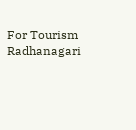For Tourism Radhanagari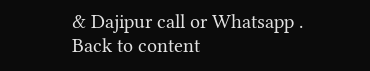& Dajipur call or Whatsapp .
Back to content